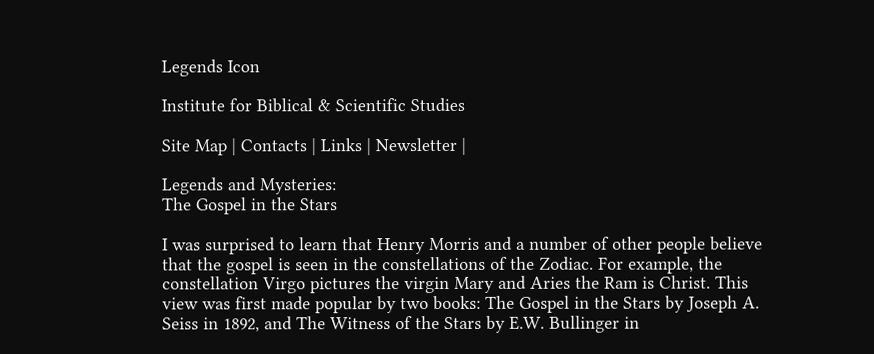Legends Icon

Institute for Biblical & Scientific Studies

Site Map | Contacts | Links | Newsletter |

Legends and Mysteries:
The Gospel in the Stars

I was surprised to learn that Henry Morris and a number of other people believe that the gospel is seen in the constellations of the Zodiac. For example, the constellation Virgo pictures the virgin Mary and Aries the Ram is Christ. This view was first made popular by two books: The Gospel in the Stars by Joseph A. Seiss in 1892, and The Witness of the Stars by E.W. Bullinger in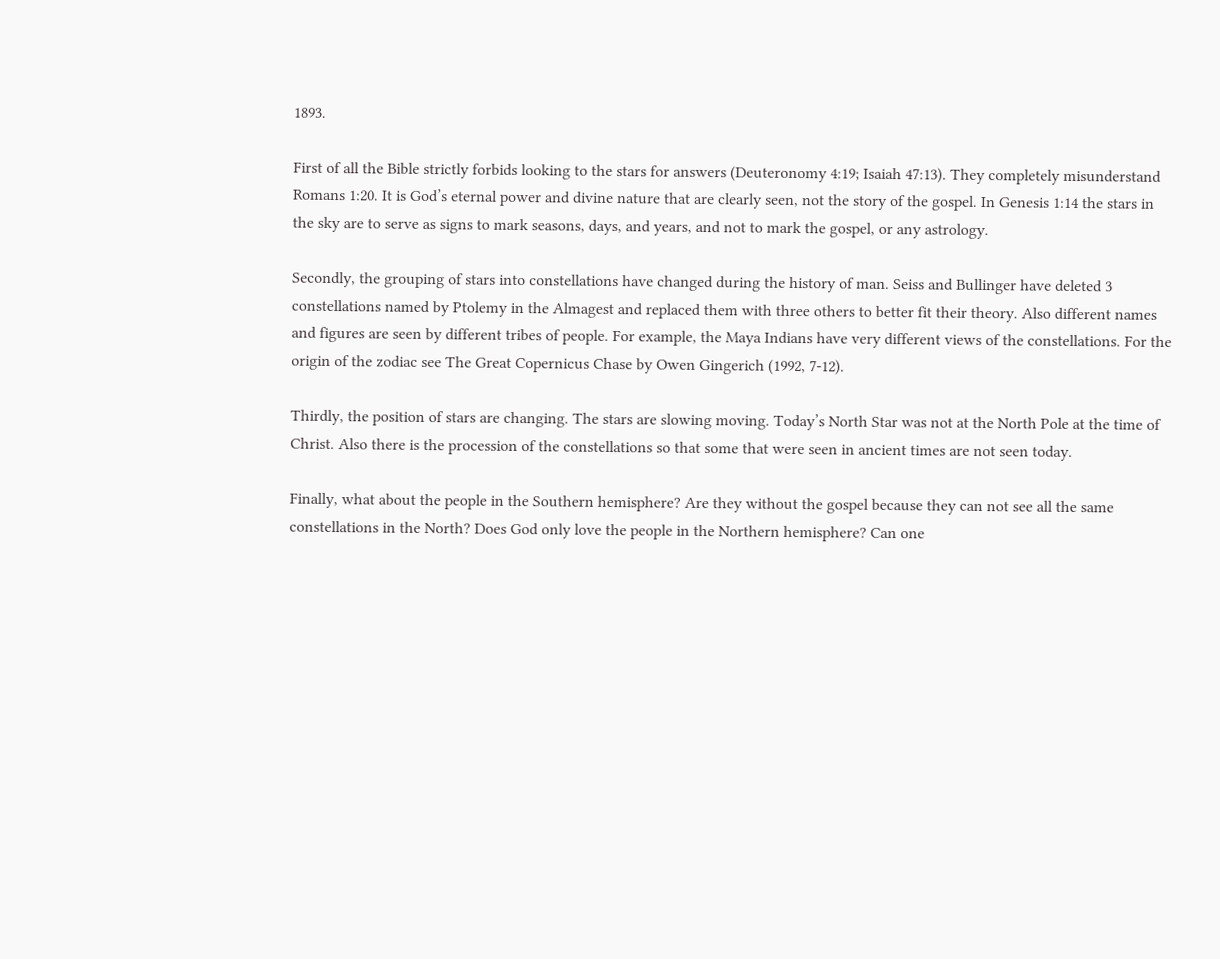1893.

First of all the Bible strictly forbids looking to the stars for answers (Deuteronomy 4:19; Isaiah 47:13). They completely misunderstand Romans 1:20. It is God’s eternal power and divine nature that are clearly seen, not the story of the gospel. In Genesis 1:14 the stars in the sky are to serve as signs to mark seasons, days, and years, and not to mark the gospel, or any astrology.

Secondly, the grouping of stars into constellations have changed during the history of man. Seiss and Bullinger have deleted 3 constellations named by Ptolemy in the Almagest and replaced them with three others to better fit their theory. Also different names and figures are seen by different tribes of people. For example, the Maya Indians have very different views of the constellations. For the origin of the zodiac see The Great Copernicus Chase by Owen Gingerich (1992, 7-12).

Thirdly, the position of stars are changing. The stars are slowing moving. Today’s North Star was not at the North Pole at the time of Christ. Also there is the procession of the constellations so that some that were seen in ancient times are not seen today.

Finally, what about the people in the Southern hemisphere? Are they without the gospel because they can not see all the same constellations in the North? Does God only love the people in the Northern hemisphere? Can one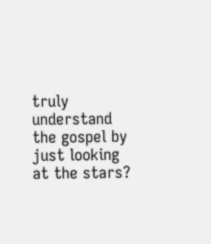truly understand the gospel by just looking at the stars?